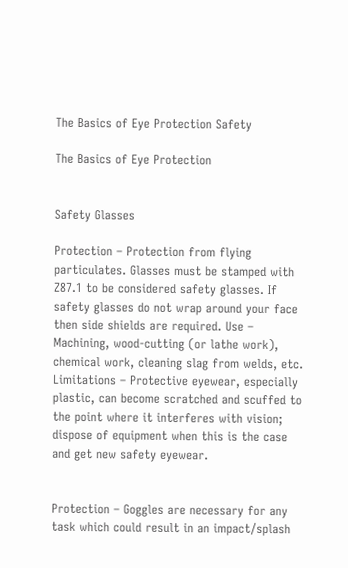The Basics of Eye Protection Safety

The Basics of Eye Protection


Safety Glasses

Protection – Protection from flying particulates. Glasses must be stamped with Z87.1 to be considered safety glasses. If safety glasses do not wrap around your face then side shields are required. Use – Machining, wood-cutting (or lathe work), chemical work, cleaning slag from welds, etc. Limitations – Protective eyewear, especially plastic, can become scratched and scuffed to the point where it interferes with vision; dispose of equipment when this is the case and get new safety eyewear.


Protection – Goggles are necessary for any task which could result in an impact/splash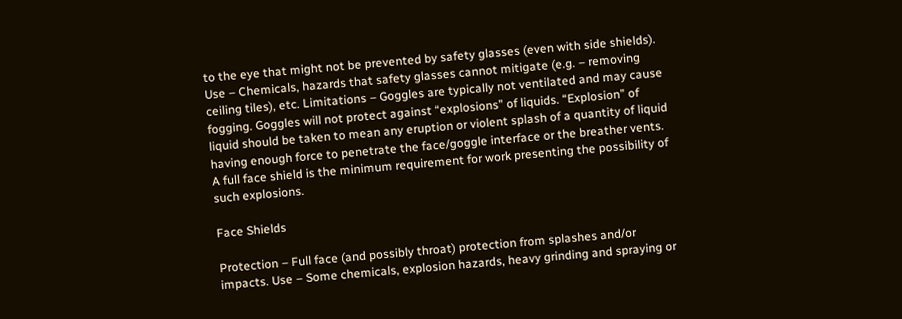to the eye that might not be prevented by safety glasses (even with side shields). Use – Chemicals, hazards that safety glasses cannot mitigate (e.g. – removing ceiling tiles), etc. Limitations – Goggles are typically not ventilated and may cause fogging. Goggles will not protect against “explosions” of liquids. “Explosion” of liquid should be taken to mean any eruption or violent splash of a quantity of liquid having enough force to penetrate the face/goggle interface or the breather vents. A full face shield is the minimum requirement for work presenting the possibility of such explosions.

Face Shields

Protection – Full face (and possibly throat) protection from splashes and/or impacts. Use – Some chemicals, explosion hazards, heavy grinding and spraying or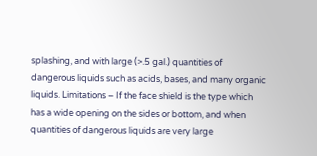splashing, and with large (>.5 gal.) quantities of dangerous liquids such as acids, bases, and many organic liquids. Limitations – If the face shield is the type which has a wide opening on the sides or bottom, and when quantities of dangerous liquids are very large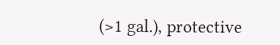(>1 gal.), protective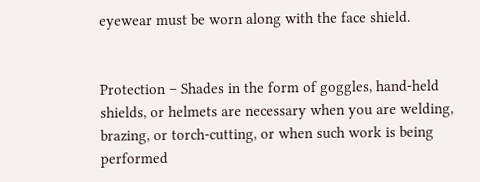eyewear must be worn along with the face shield.


Protection – Shades in the form of goggles, hand-held shields, or helmets are necessary when you are welding, brazing, or torch-cutting, or when such work is being performed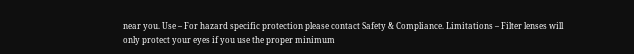near you. Use – For hazard specific protection please contact Safety & Compliance. Limitations – Filter lenses will only protect your eyes if you use the proper minimum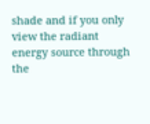shade and if you only view the radiant energy source through the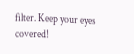filter. Keep your eyes covered!